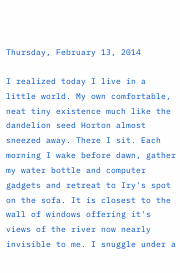Thursday, February 13, 2014

I realized today I live in a little world. My own comfortable, neat tiny existence much like the dandelion seed Horton almost sneezed away. There I sit. Each morning I wake before dawn, gather my water bottle and computer gadgets and retreat to Iry's spot on the sofa. It is closest to the wall of windows offering it's views of the river now nearly invisible to me. I snuggle under a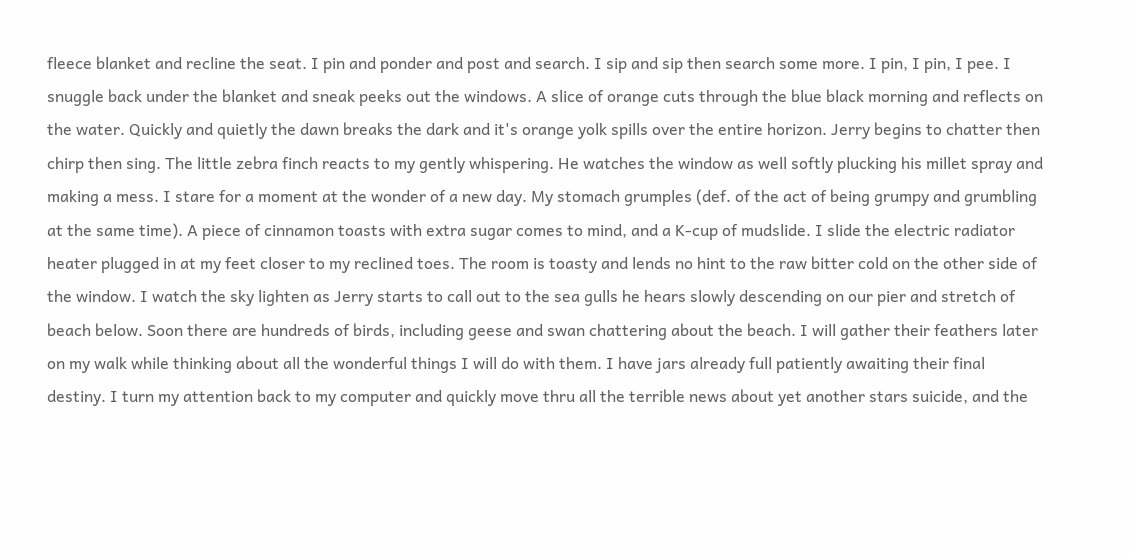fleece blanket and recline the seat. I pin and ponder and post and search. I sip and sip then search some more. I pin, I pin, I pee. I snuggle back under the blanket and sneak peeks out the windows. A slice of orange cuts through the blue black morning and reflects on the water. Quickly and quietly the dawn breaks the dark and it's orange yolk spills over the entire horizon. Jerry begins to chatter then chirp then sing. The little zebra finch reacts to my gently whispering. He watches the window as well softly plucking his millet spray and making a mess. I stare for a moment at the wonder of a new day. My stomach grumples (def. of the act of being grumpy and grumbling at the same time). A piece of cinnamon toasts with extra sugar comes to mind, and a K-cup of mudslide. I slide the electric radiator heater plugged in at my feet closer to my reclined toes. The room is toasty and lends no hint to the raw bitter cold on the other side of the window. I watch the sky lighten as Jerry starts to call out to the sea gulls he hears slowly descending on our pier and stretch of beach below. Soon there are hundreds of birds, including geese and swan chattering about the beach. I will gather their feathers later on my walk while thinking about all the wonderful things I will do with them. I have jars already full patiently awaiting their final destiny. I turn my attention back to my computer and quickly move thru all the terrible news about yet another stars suicide, and the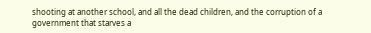shooting at another school, and all the dead children, and the corruption of a government that starves a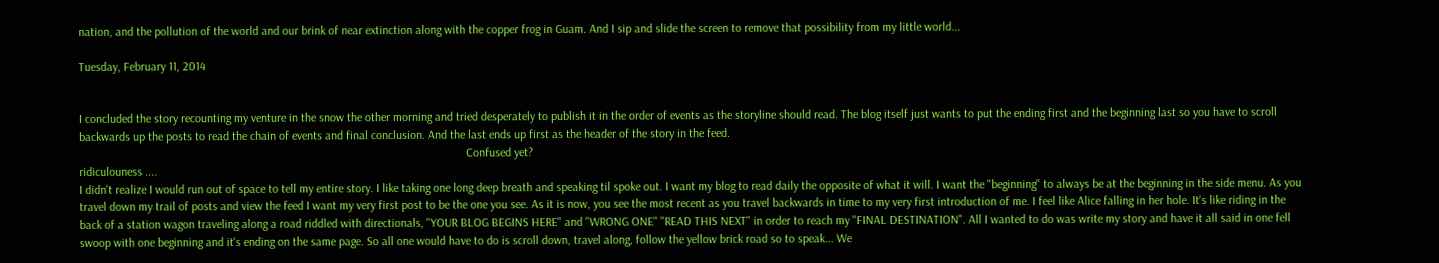nation, and the pollution of the world and our brink of near extinction along with the copper frog in Guam. And I sip and slide the screen to remove that possibility from my little world...

Tuesday, February 11, 2014


I concluded the story recounting my venture in the snow the other morning and tried desperately to publish it in the order of events as the storyline should read. The blog itself just wants to put the ending first and the beginning last so you have to scroll backwards up the posts to read the chain of events and final conclusion. And the last ends up first as the header of the story in the feed.
                                                                                                                                 Confused yet?
ridiculouness ....
I didn't realize I would run out of space to tell my entire story. I like taking one long deep breath and speaking til spoke out. I want my blog to read daily the opposite of what it will. I want the "beginning" to always be at the beginning in the side menu. As you travel down my trail of posts and view the feed I want my very first post to be the one you see. As it is now, you see the most recent as you travel backwards in time to my very first introduction of me. I feel like Alice falling in her hole. It's like riding in the back of a station wagon traveling along a road riddled with directionals, "YOUR BLOG BEGINS HERE" and "WRONG ONE" "READ THIS NEXT" in order to reach my "FINAL DESTINATION". All I wanted to do was write my story and have it all said in one fell swoop with one beginning and it's ending on the same page. So all one would have to do is scroll down, travel along, follow the yellow brick road so to speak... We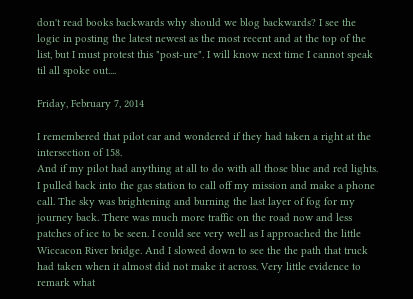don't read books backwards why should we blog backwards? I see the logic in posting the latest newest as the most recent and at the top of the list, but I must protest this "post-ure". I will know next time I cannot speak til all spoke out....

Friday, February 7, 2014

I remembered that pilot car and wondered if they had taken a right at the intersection of 158.
And if my pilot had anything at all to do with all those blue and red lights.
I pulled back into the gas station to call off my mission and make a phone call. The sky was brightening and burning the last layer of fog for my journey back. There was much more traffic on the road now and less patches of ice to be seen. I could see very well as I approached the little Wiccacon River bridge. And I slowed down to see the the path that truck had taken when it almost did not make it across. Very little evidence to remark what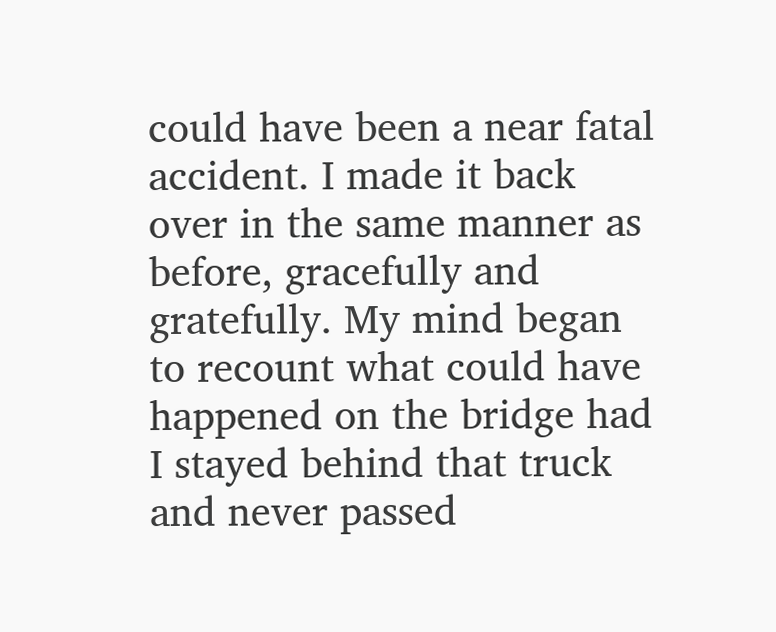could have been a near fatal accident. I made it back over in the same manner as before, gracefully and gratefully. My mind began to recount what could have happened on the bridge had I stayed behind that truck and never passed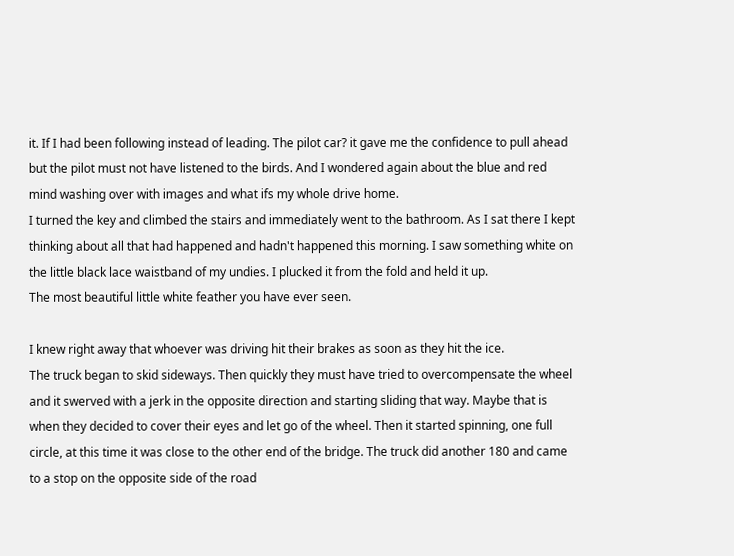it. If I had been following instead of leading. The pilot car? it gave me the confidence to pull ahead but the pilot must not have listened to the birds. And I wondered again about the blue and red mind washing over with images and what ifs my whole drive home.
I turned the key and climbed the stairs and immediately went to the bathroom. As I sat there I kept thinking about all that had happened and hadn't happened this morning. I saw something white on the little black lace waistband of my undies. I plucked it from the fold and held it up.
The most beautiful little white feather you have ever seen.

I knew right away that whoever was driving hit their brakes as soon as they hit the ice.
The truck began to skid sideways. Then quickly they must have tried to overcompensate the wheel and it swerved with a jerk in the opposite direction and starting sliding that way. Maybe that is when they decided to cover their eyes and let go of the wheel. Then it started spinning, one full circle, at this time it was close to the other end of the bridge. The truck did another 180 and came to a stop on the opposite side of the road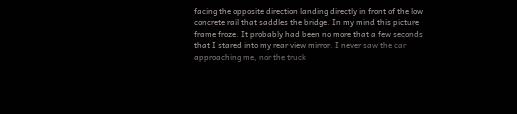facing the opposite direction landing directly in front of the low concrete rail that saddles the bridge. In my mind this picture frame froze. It probably had been no more that a few seconds that I stared into my rear view mirror. I never saw the car approaching me, nor the truck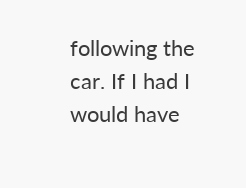following the car. If I had I would have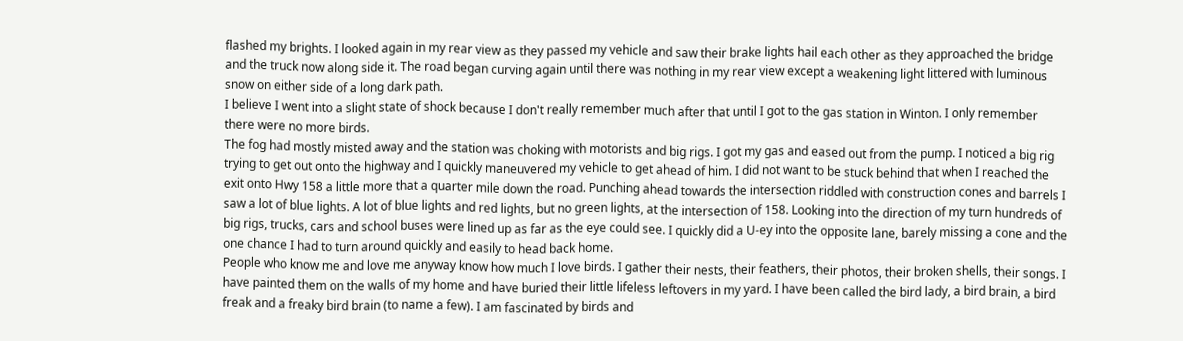flashed my brights. I looked again in my rear view as they passed my vehicle and saw their brake lights hail each other as they approached the bridge and the truck now along side it. The road began curving again until there was nothing in my rear view except a weakening light littered with luminous snow on either side of a long dark path.
I believe I went into a slight state of shock because I don't really remember much after that until I got to the gas station in Winton. I only remember there were no more birds.
The fog had mostly misted away and the station was choking with motorists and big rigs. I got my gas and eased out from the pump. I noticed a big rig trying to get out onto the highway and I quickly maneuvered my vehicle to get ahead of him. I did not want to be stuck behind that when I reached the exit onto Hwy 158 a little more that a quarter mile down the road. Punching ahead towards the intersection riddled with construction cones and barrels I saw a lot of blue lights. A lot of blue lights and red lights, but no green lights, at the intersection of 158. Looking into the direction of my turn hundreds of big rigs, trucks, cars and school buses were lined up as far as the eye could see. I quickly did a U-ey into the opposite lane, barely missing a cone and the one chance I had to turn around quickly and easily to head back home.
People who know me and love me anyway know how much I love birds. I gather their nests, their feathers, their photos, their broken shells, their songs. I have painted them on the walls of my home and have buried their little lifeless leftovers in my yard. I have been called the bird lady, a bird brain, a bird freak and a freaky bird brain (to name a few). I am fascinated by birds and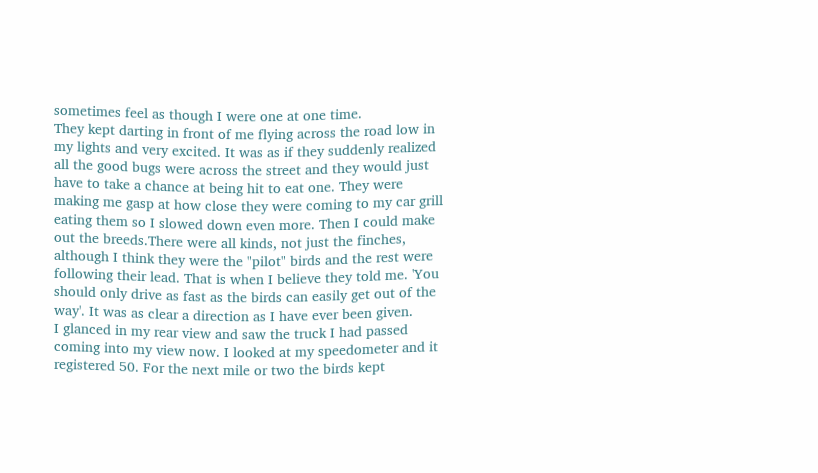sometimes feel as though I were one at one time.
They kept darting in front of me flying across the road low in my lights and very excited. It was as if they suddenly realized all the good bugs were across the street and they would just have to take a chance at being hit to eat one. They were making me gasp at how close they were coming to my car grill eating them so I slowed down even more. Then I could make out the breeds.There were all kinds, not just the finches, although I think they were the "pilot" birds and the rest were following their lead. That is when I believe they told me. 'You should only drive as fast as the birds can easily get out of the way'. It was as clear a direction as I have ever been given.
I glanced in my rear view and saw the truck I had passed coming into my view now. I looked at my speedometer and it registered 50. For the next mile or two the birds kept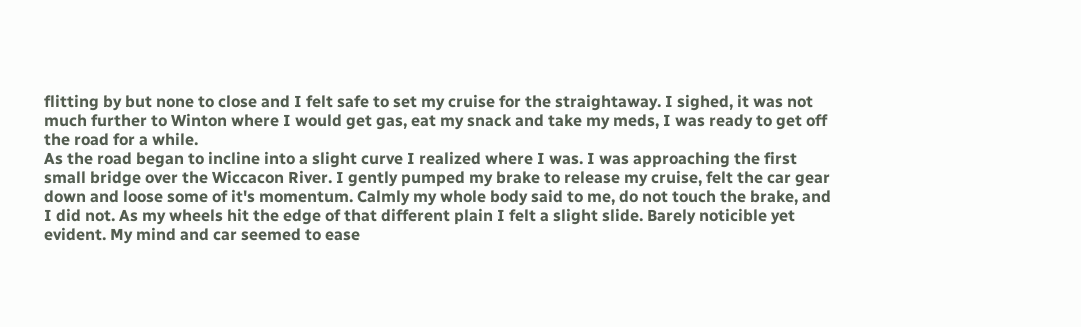flitting by but none to close and I felt safe to set my cruise for the straightaway. I sighed, it was not much further to Winton where I would get gas, eat my snack and take my meds, I was ready to get off the road for a while.
As the road began to incline into a slight curve I realized where I was. I was approaching the first small bridge over the Wiccacon River. I gently pumped my brake to release my cruise, felt the car gear down and loose some of it's momentum. Calmly my whole body said to me, do not touch the brake, and I did not. As my wheels hit the edge of that different plain I felt a slight slide. Barely noticible yet evident. My mind and car seemed to ease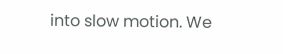into slow motion. We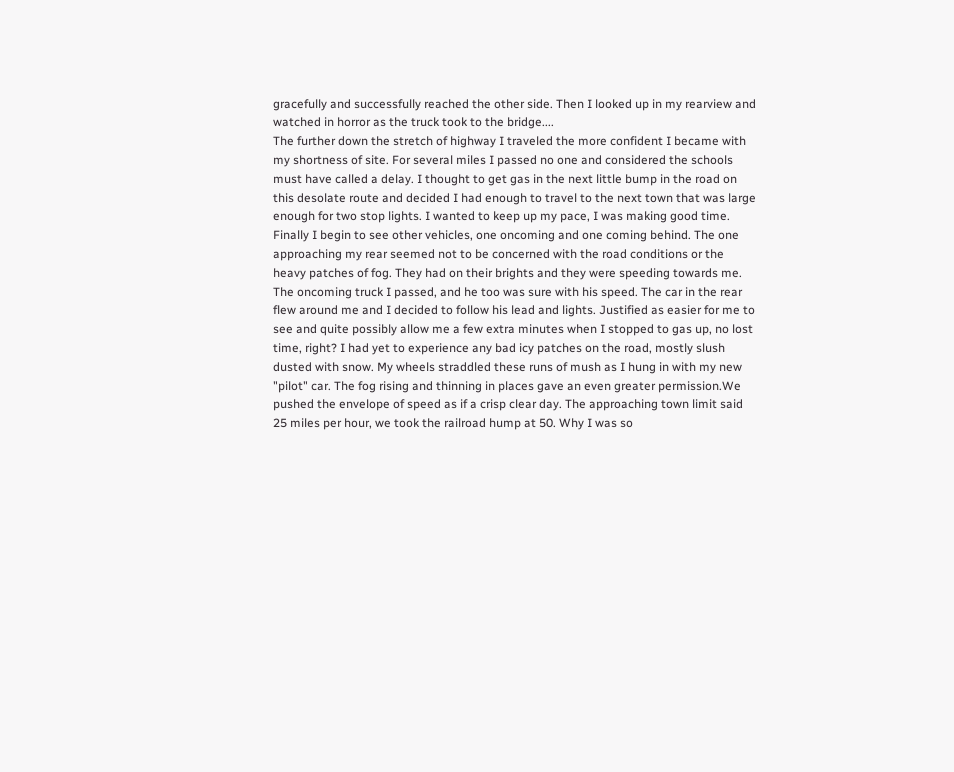gracefully and successfully reached the other side. Then I looked up in my rearview and watched in horror as the truck took to the bridge....
The further down the stretch of highway I traveled the more confident I became with my shortness of site. For several miles I passed no one and considered the schools must have called a delay. I thought to get gas in the next little bump in the road on this desolate route and decided I had enough to travel to the next town that was large enough for two stop lights. I wanted to keep up my pace, I was making good time.
Finally I begin to see other vehicles, one oncoming and one coming behind. The one approaching my rear seemed not to be concerned with the road conditions or the heavy patches of fog. They had on their brights and they were speeding towards me. The oncoming truck I passed, and he too was sure with his speed. The car in the rear flew around me and I decided to follow his lead and lights. Justified as easier for me to see and quite possibly allow me a few extra minutes when I stopped to gas up, no lost time, right? I had yet to experience any bad icy patches on the road, mostly slush dusted with snow. My wheels straddled these runs of mush as I hung in with my new "pilot" car. The fog rising and thinning in places gave an even greater permission.We pushed the envelope of speed as if a crisp clear day. The approaching town limit said 25 miles per hour, we took the railroad hump at 50. Why I was so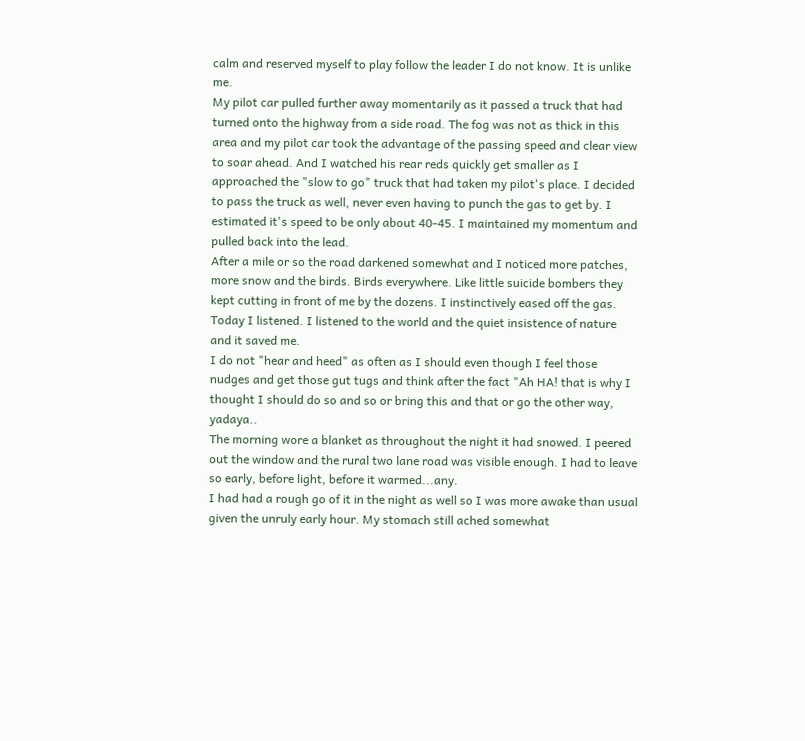calm and reserved myself to play follow the leader I do not know. It is unlike me.
My pilot car pulled further away momentarily as it passed a truck that had turned onto the highway from a side road. The fog was not as thick in this area and my pilot car took the advantage of the passing speed and clear view to soar ahead. And I watched his rear reds quickly get smaller as I approached the "slow to go" truck that had taken my pilot's place. I decided to pass the truck as well, never even having to punch the gas to get by. I estimated it's speed to be only about 40-45. I maintained my momentum and pulled back into the lead.
After a mile or so the road darkened somewhat and I noticed more patches, more snow and the birds. Birds everywhere. Like little suicide bombers they kept cutting in front of me by the dozens. I instinctively eased off the gas.
Today I listened. I listened to the world and the quiet insistence of nature and it saved me.
I do not "hear and heed" as often as I should even though I feel those nudges and get those gut tugs and think after the fact "Ah HA! that is why I thought I should do so and so or bring this and that or go the other way, yadaya..
The morning wore a blanket as throughout the night it had snowed. I peered out the window and the rural two lane road was visible enough. I had to leave so early, before light, before it warmed...any.
I had had a rough go of it in the night as well so I was more awake than usual given the unruly early hour. My stomach still ached somewhat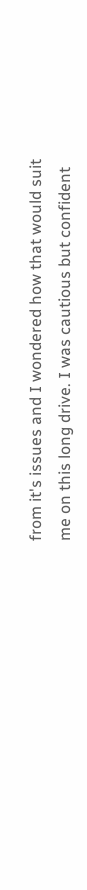from it's issues and I wondered how that would suit me on this long drive. I was cautious but confident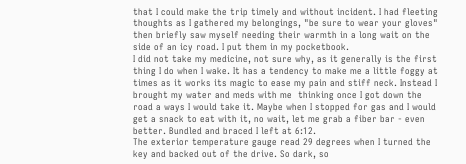that I could make the trip timely and without incident. I had fleeting thoughts as I gathered my belongings, "be sure to wear your gloves" then briefly saw myself needing their warmth in a long wait on the side of an icy road. I put them in my pocketbook.
I did not take my medicine, not sure why, as it generally is the first thing I do when I wake. It has a tendency to make me a little foggy at times as it works its magic to ease my pain and stiff neck. Instead I brought my water and meds with me  thinking once I got down the road a ways I would take it. Maybe when I stopped for gas and I would get a snack to eat with it, no wait, let me grab a fiber bar - even better. Bundled and braced I left at 6:12.
The exterior temperature gauge read 29 degrees when I turned the key and backed out of the drive. So dark, so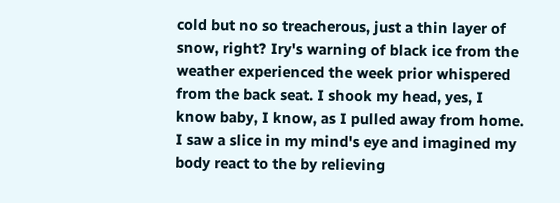cold but no so treacherous, just a thin layer of snow, right? Iry's warning of black ice from the weather experienced the week prior whispered from the back seat. I shook my head, yes, I know baby, I know, as I pulled away from home. I saw a slice in my mind's eye and imagined my body react to the by relieving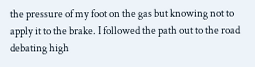the pressure of my foot on the gas but knowing not to apply it to the brake. I followed the path out to the road debating high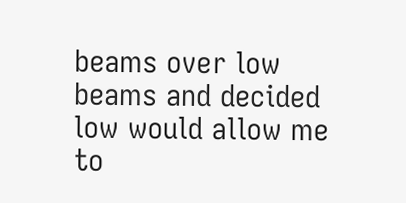beams over low beams and decided low would allow me to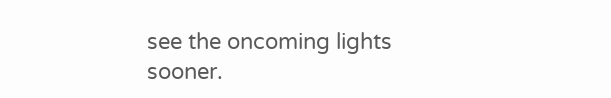see the oncoming lights sooner.